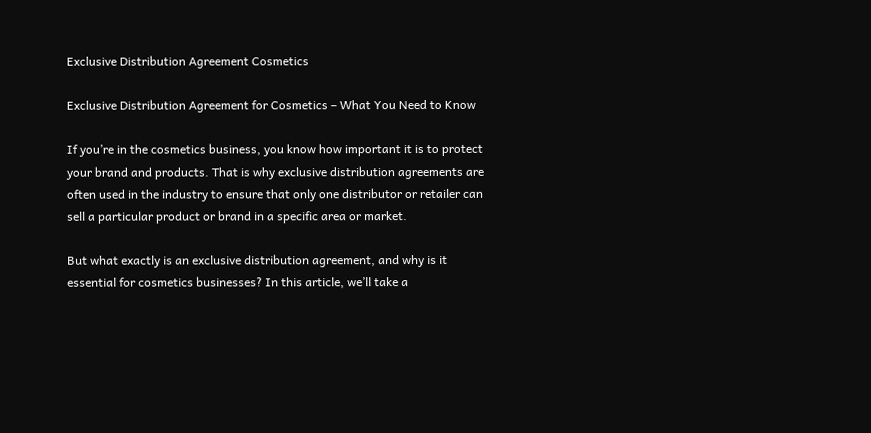Exclusive Distribution Agreement Cosmetics

Exclusive Distribution Agreement for Cosmetics – What You Need to Know

If you’re in the cosmetics business, you know how important it is to protect your brand and products. That is why exclusive distribution agreements are often used in the industry to ensure that only one distributor or retailer can sell a particular product or brand in a specific area or market.

But what exactly is an exclusive distribution agreement, and why is it essential for cosmetics businesses? In this article, we’ll take a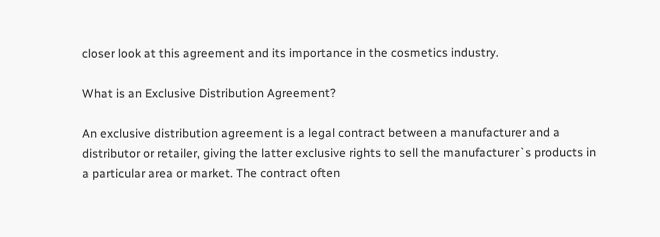closer look at this agreement and its importance in the cosmetics industry.

What is an Exclusive Distribution Agreement?

An exclusive distribution agreement is a legal contract between a manufacturer and a distributor or retailer, giving the latter exclusive rights to sell the manufacturer`s products in a particular area or market. The contract often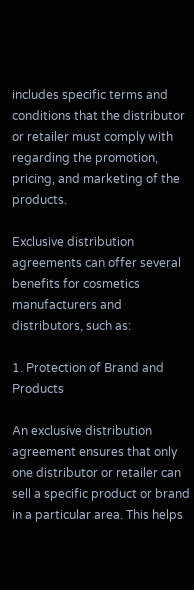includes specific terms and conditions that the distributor or retailer must comply with regarding the promotion, pricing, and marketing of the products.

Exclusive distribution agreements can offer several benefits for cosmetics manufacturers and distributors, such as:

1. Protection of Brand and Products

An exclusive distribution agreement ensures that only one distributor or retailer can sell a specific product or brand in a particular area. This helps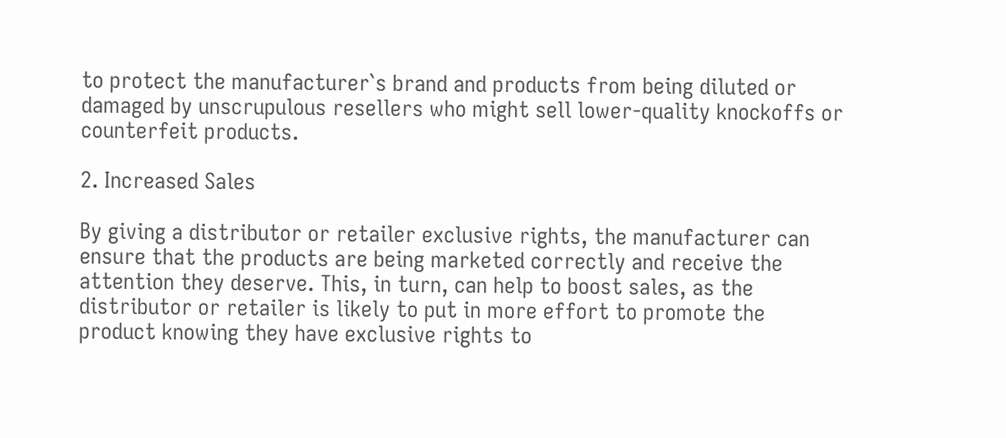to protect the manufacturer`s brand and products from being diluted or damaged by unscrupulous resellers who might sell lower-quality knockoffs or counterfeit products.

2. Increased Sales

By giving a distributor or retailer exclusive rights, the manufacturer can ensure that the products are being marketed correctly and receive the attention they deserve. This, in turn, can help to boost sales, as the distributor or retailer is likely to put in more effort to promote the product knowing they have exclusive rights to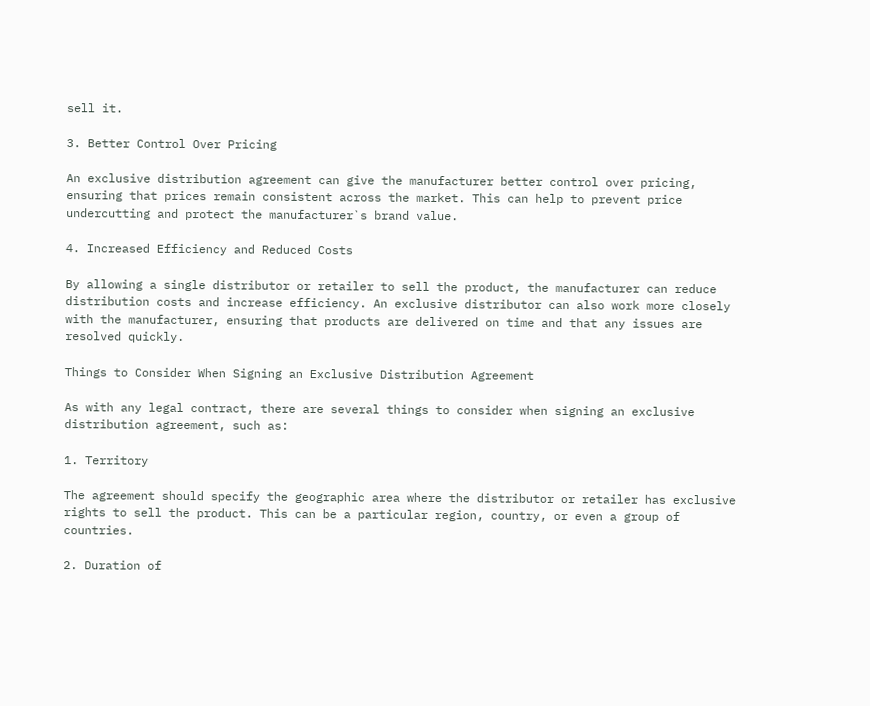sell it.

3. Better Control Over Pricing

An exclusive distribution agreement can give the manufacturer better control over pricing, ensuring that prices remain consistent across the market. This can help to prevent price undercutting and protect the manufacturer`s brand value.

4. Increased Efficiency and Reduced Costs

By allowing a single distributor or retailer to sell the product, the manufacturer can reduce distribution costs and increase efficiency. An exclusive distributor can also work more closely with the manufacturer, ensuring that products are delivered on time and that any issues are resolved quickly.

Things to Consider When Signing an Exclusive Distribution Agreement

As with any legal contract, there are several things to consider when signing an exclusive distribution agreement, such as:

1. Territory

The agreement should specify the geographic area where the distributor or retailer has exclusive rights to sell the product. This can be a particular region, country, or even a group of countries.

2. Duration of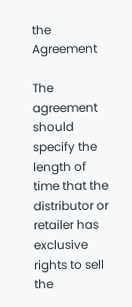the Agreement

The agreement should specify the length of time that the distributor or retailer has exclusive rights to sell the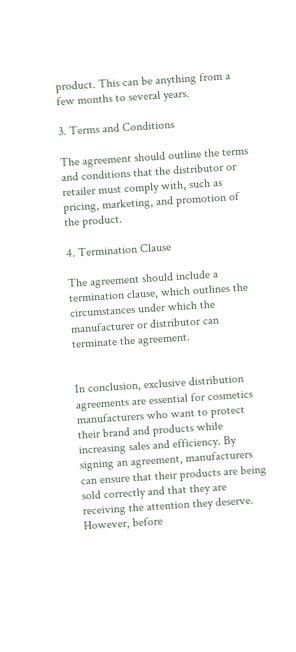product. This can be anything from a few months to several years.

3. Terms and Conditions

The agreement should outline the terms and conditions that the distributor or retailer must comply with, such as pricing, marketing, and promotion of the product.

4. Termination Clause

The agreement should include a termination clause, which outlines the circumstances under which the manufacturer or distributor can terminate the agreement.


In conclusion, exclusive distribution agreements are essential for cosmetics manufacturers who want to protect their brand and products while increasing sales and efficiency. By signing an agreement, manufacturers can ensure that their products are being sold correctly and that they are receiving the attention they deserve. However, before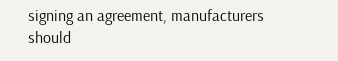signing an agreement, manufacturers should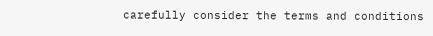carefully consider the terms and conditions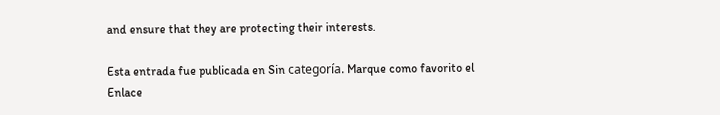and ensure that they are protecting their interests.

Esta entrada fue publicada en Sin categoría. Marque como favorito el Enlace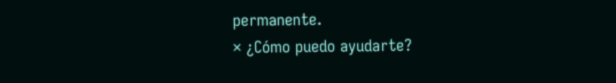permanente.
× ¿Cómo puedo ayudarte?